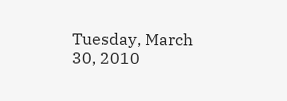Tuesday, March 30, 2010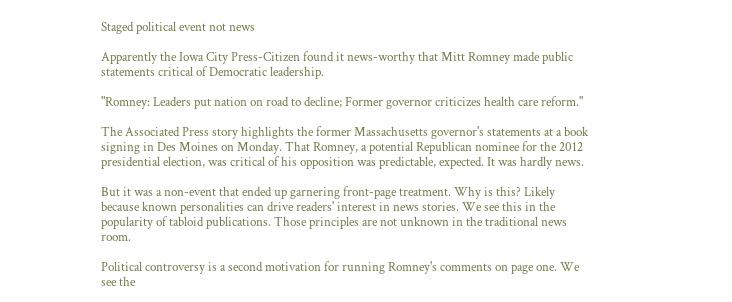Staged political event not news

Apparently the Iowa City Press-Citizen found it news-worthy that Mitt Romney made public statements critical of Democratic leadership.

"Romney: Leaders put nation on road to decline; Former governor criticizes health care reform."

The Associated Press story highlights the former Massachusetts governor's statements at a book signing in Des Moines on Monday. That Romney, a potential Republican nominee for the 2012 presidential election, was critical of his opposition was predictable, expected. It was hardly news.

But it was a non-event that ended up garnering front-page treatment. Why is this? Likely because known personalities can drive readers' interest in news stories. We see this in the popularity of tabloid publications. Those principles are not unknown in the traditional news room.

Political controversy is a second motivation for running Romney's comments on page one. We see the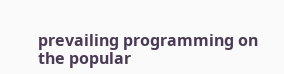prevailing programming on the popular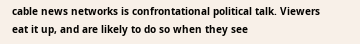cable news networks is confrontational political talk. Viewers eat it up, and are likely to do so when they see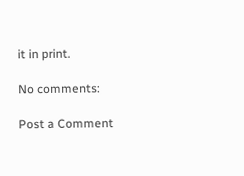it in print.

No comments:

Post a Comment